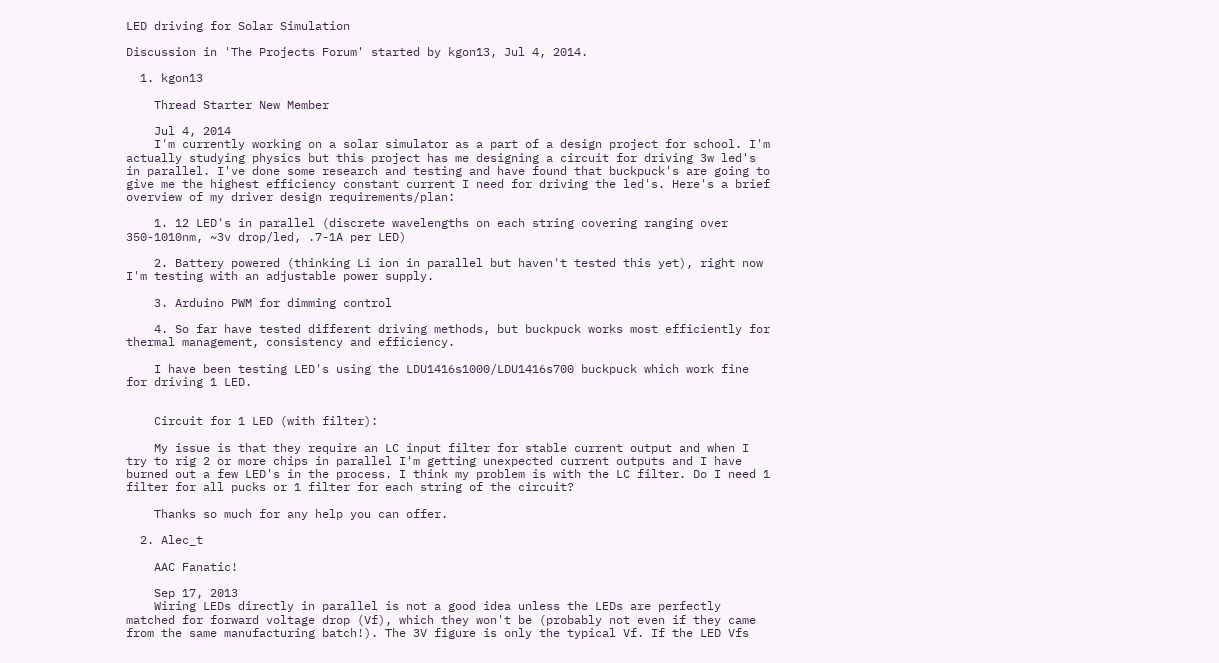LED driving for Solar Simulation

Discussion in 'The Projects Forum' started by kgon13, Jul 4, 2014.

  1. kgon13

    Thread Starter New Member

    Jul 4, 2014
    I'm currently working on a solar simulator as a part of a design project for school. I'm actually studying physics but this project has me designing a circuit for driving 3w led's in parallel. I've done some research and testing and have found that buckpuck's are going to give me the highest efficiency constant current I need for driving the led's. Here's a brief overview of my driver design requirements/plan:

    1. 12 LED's in parallel (discrete wavelengths on each string covering ranging over 350-1010nm, ~3v drop/led, .7-1A per LED)

    2. Battery powered (thinking Li ion in parallel but haven't tested this yet), right now I'm testing with an adjustable power supply.

    3. Arduino PWM for dimming control

    4. So far have tested different driving methods, but buckpuck works most efficiently for thermal management, consistency and efficiency.

    I have been testing LED's using the LDU1416s1000/LDU1416s700 buckpuck which work fine for driving 1 LED.


    Circuit for 1 LED (with filter):

    My issue is that they require an LC input filter for stable current output and when I try to rig 2 or more chips in parallel I'm getting unexpected current outputs and I have burned out a few LED's in the process. I think my problem is with the LC filter. Do I need 1 filter for all pucks or 1 filter for each string of the circuit?

    Thanks so much for any help you can offer.

  2. Alec_t

    AAC Fanatic!

    Sep 17, 2013
    Wiring LEDs directly in parallel is not a good idea unless the LEDs are perfectly matched for forward voltage drop (Vf), which they won't be (probably not even if they came from the same manufacturing batch!). The 3V figure is only the typical Vf. If the LED Vfs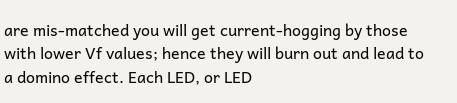are mis-matched you will get current-hogging by those with lower Vf values; hence they will burn out and lead to a domino effect. Each LED, or LED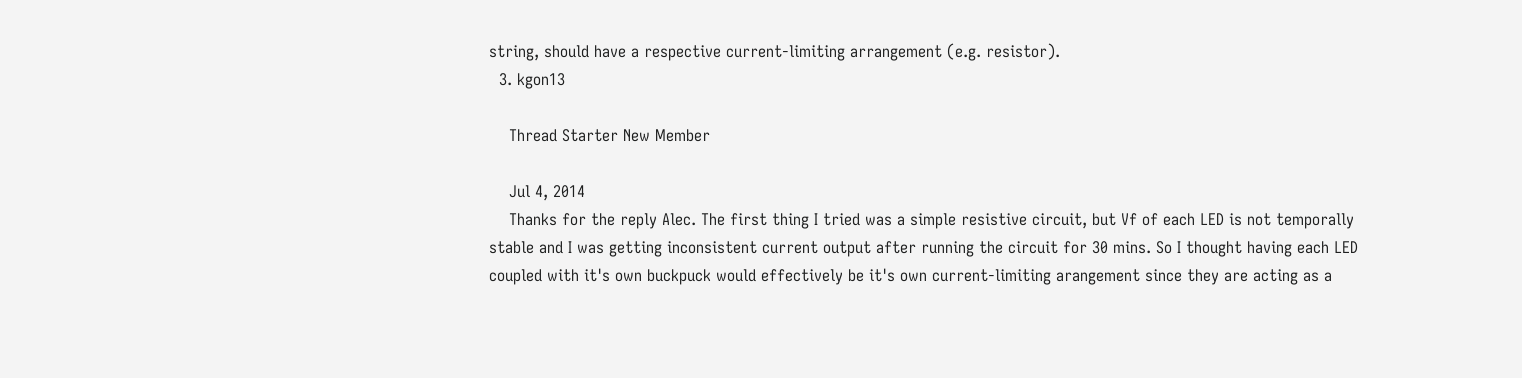string, should have a respective current-limiting arrangement (e.g. resistor).
  3. kgon13

    Thread Starter New Member

    Jul 4, 2014
    Thanks for the reply Alec. The first thing I tried was a simple resistive circuit, but Vf of each LED is not temporally stable and I was getting inconsistent current output after running the circuit for 30 mins. So I thought having each LED coupled with it's own buckpuck would effectively be it's own current-limiting arangement since they are acting as a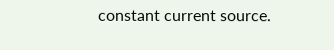constant current source.